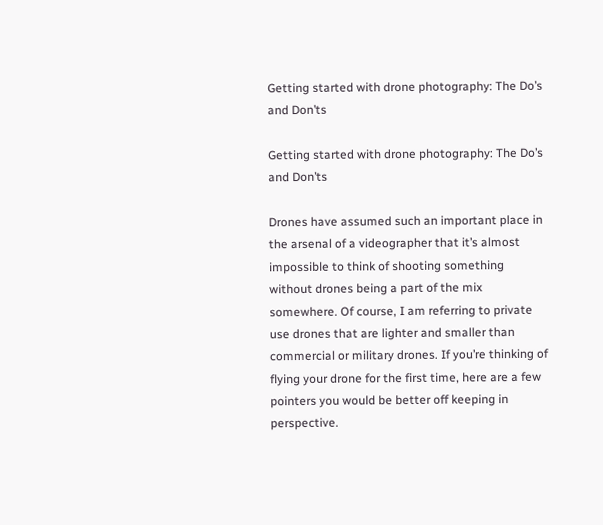Getting started with drone photography: The Do’s and Don’ts

Getting started with drone photography: The Do’s and Don’ts

Drones have assumed such an important place in the arsenal of a videographer that it’s almost impossible to think of shooting something without drones being a part of the mix somewhere. Of course, I am referring to private use drones that are lighter and smaller than commercial or military drones. If you’re thinking of flying your drone for the first time, here are a few pointers you would be better off keeping in perspective.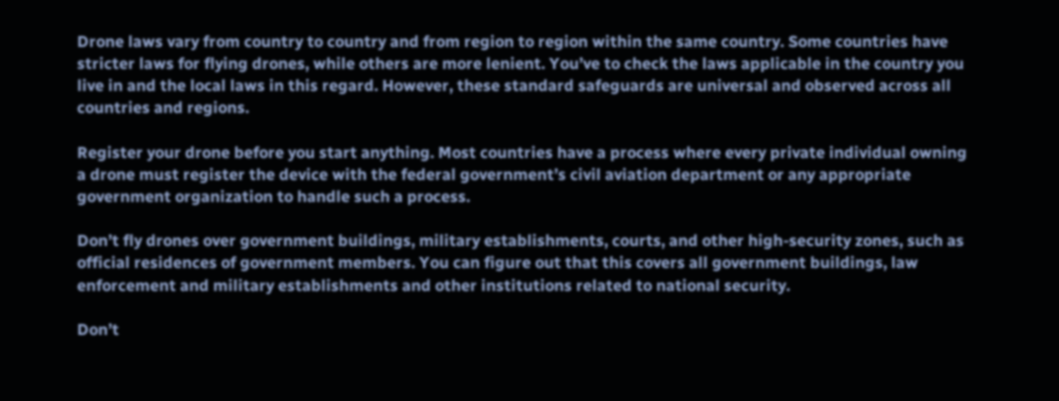Drone laws vary from country to country and from region to region within the same country. Some countries have stricter laws for flying drones, while others are more lenient. You’ve to check the laws applicable in the country you live in and the local laws in this regard. However, these standard safeguards are universal and observed across all countries and regions.

Register your drone before you start anything. Most countries have a process where every private individual owning a drone must register the device with the federal government’s civil aviation department or any appropriate government organization to handle such a process.

Don’t fly drones over government buildings, military establishments, courts, and other high-security zones, such as official residences of government members. You can figure out that this covers all government buildings, law enforcement and military establishments and other institutions related to national security.

Don’t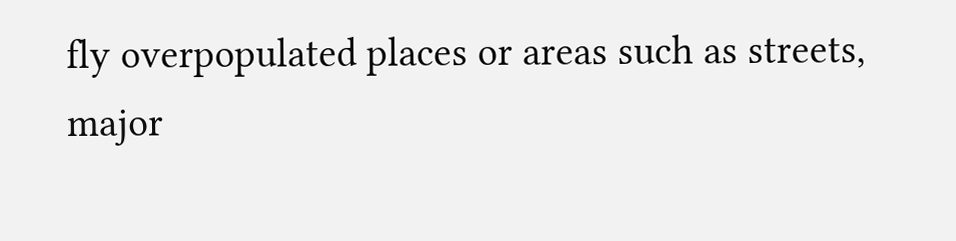fly overpopulated places or areas such as streets, major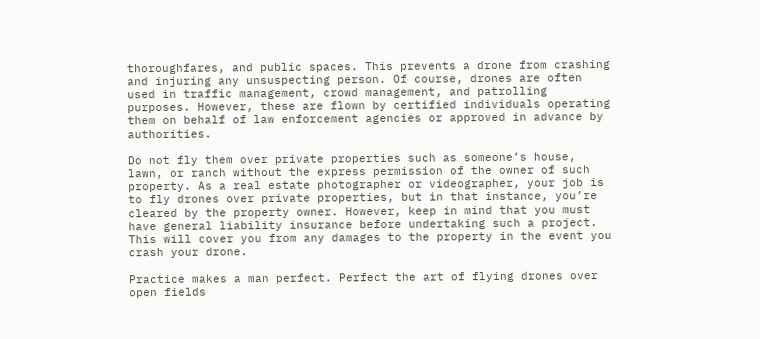thoroughfares, and public spaces. This prevents a drone from crashing and injuring any unsuspecting person. Of course, drones are often used in traffic management, crowd management, and patrolling purposes. However, these are flown by certified individuals operating them on behalf of law enforcement agencies or approved in advance by authorities.

Do not fly them over private properties such as someone’s house, lawn, or ranch without the express permission of the owner of such property. As a real estate photographer or videographer, your job is to fly drones over private properties, but in that instance, you’re cleared by the property owner. However, keep in mind that you must have general liability insurance before undertaking such a project. This will cover you from any damages to the property in the event you crash your drone.

Practice makes a man perfect. Perfect the art of flying drones over open fields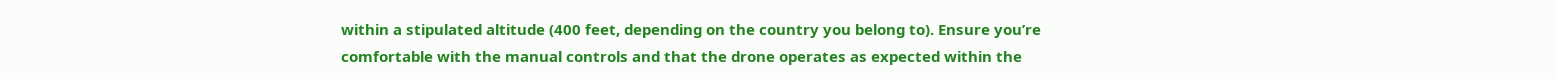within a stipulated altitude (400 feet, depending on the country you belong to). Ensure you’re comfortable with the manual controls and that the drone operates as expected within the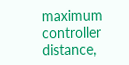maximum controller distance,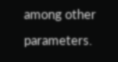among other parameters.